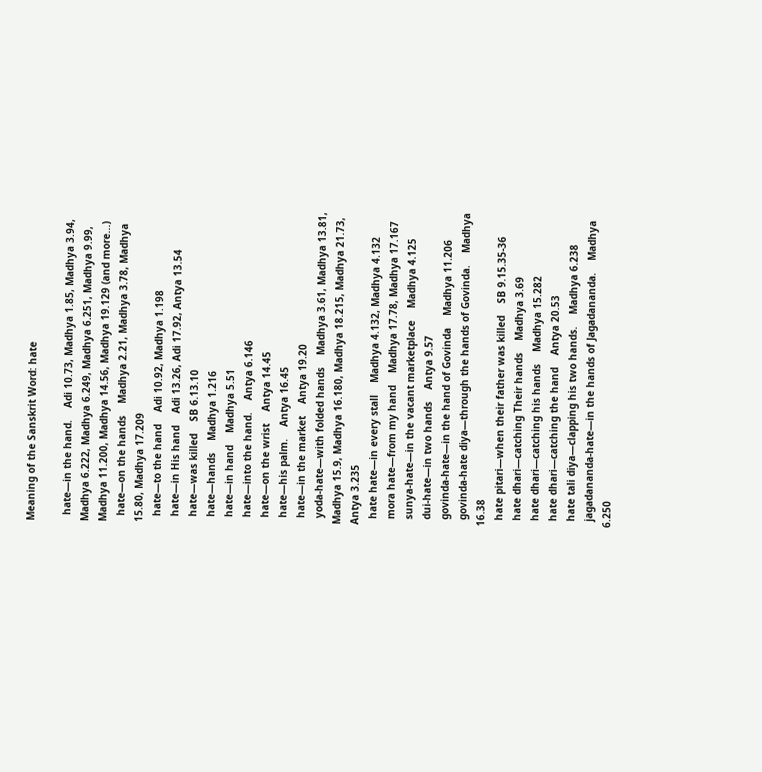Meaning of the Sanskrit Word: hate

  hate—in the hand.    Adi 10.73, Madhya 1.85, Madhya 3.94, Madhya 6.222, Madhya 6.249, Madhya 6.251, Madhya 9.99, Madhya 11.200, Madhya 14.56, Madhya 19.129 (and more...)
  hate—on the hands    Madhya 2.21, Madhya 3.78, Madhya 15.80, Madhya 17.209
  hate—to the hand    Adi 10.92, Madhya 1.198
  hate—in His hand    Adi 13.26, Adi 17.92, Antya 13.54
  hate—was killed    SB 6.13.10
  hate—hands    Madhya 1.216
  hate—in hand    Madhya 5.51
  hate—into the hand.    Antya 6.146
  hate—on the wrist    Antya 14.45
  hate—his palm.    Antya 16.45
  hate—in the market    Antya 19.20
  yoda-hate—with folded hands    Madhya 3.61, Madhya 13.81, Madhya 15.9, Madhya 16.180, Madhya 18.215, Madhya 21.73, Antya 3.235
  hate hate—in every stall    Madhya 4.132, Madhya 4.132
  mora hate—from my hand    Madhya 17.78, Madhya 17.167
  sunya-hate—in the vacant marketplace    Madhya 4.125
  dui-hate—in two hands    Antya 9.57
  govinda-hate—in the hand of Govinda    Madhya 11.206
  govinda-hate diya—through the hands of Govinda.    Madhya 16.38
  hate pitari—when their father was killed    SB 9.15.35-36
  hate dhari—catching Their hands    Madhya 3.69
  hate dhari—catching his hands    Madhya 15.282
  hate dhari—catching the hand    Antya 20.53
  hate tali diya—clapping his two hands.    Madhya 6.238
  jagadananda-hate—in the hands of Jagadananda.    Madhya 6.250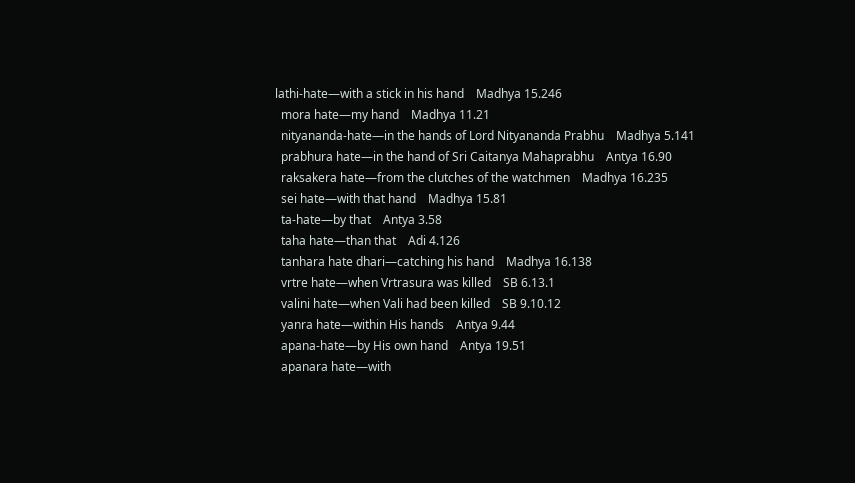lathi-hate—with a stick in his hand    Madhya 15.246
  mora hate—my hand    Madhya 11.21
  nityananda-hate—in the hands of Lord Nityananda Prabhu    Madhya 5.141
  prabhura hate—in the hand of Sri Caitanya Mahaprabhu    Antya 16.90
  raksakera hate—from the clutches of the watchmen    Madhya 16.235
  sei hate—with that hand    Madhya 15.81
  ta-hate—by that    Antya 3.58
  taha hate—than that    Adi 4.126
  tanhara hate dhari—catching his hand    Madhya 16.138
  vrtre hate—when Vrtrasura was killed    SB 6.13.1
  valini hate—when Vali had been killed    SB 9.10.12
  yanra hate—within His hands    Antya 9.44
  apana-hate—by His own hand    Antya 19.51
  apanara hate—with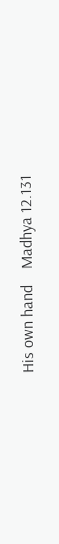His own hand    Madhya 12.131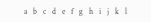a   b   c   d   e   f   g   h   i   j   k   l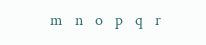m   n   o   p   q   r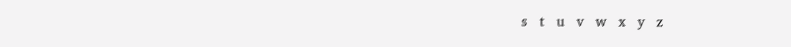s   t   u   v   w   x   y   z